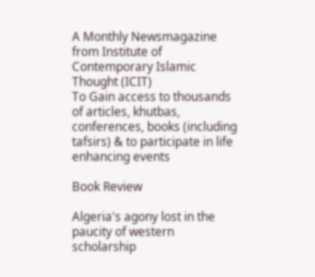A Monthly Newsmagazine from Institute of Contemporary Islamic Thought (ICIT)
To Gain access to thousands of articles, khutbas, conferences, books (including tafsirs) & to participate in life enhancing events

Book Review

Algeria's agony lost in the paucity of western scholarship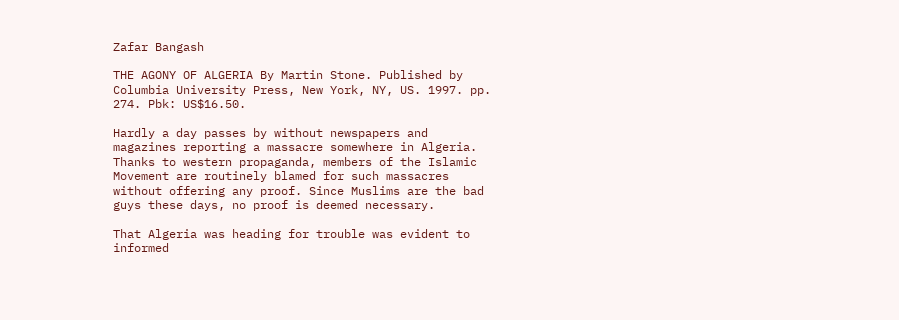Zafar Bangash

THE AGONY OF ALGERIA By Martin Stone. Published by Columbia University Press, New York, NY, US. 1997. pp. 274. Pbk: US$16.50.

Hardly a day passes by without newspapers and magazines reporting a massacre somewhere in Algeria. Thanks to western propaganda, members of the Islamic Movement are routinely blamed for such massacres without offering any proof. Since Muslims are the bad guys these days, no proof is deemed necessary.

That Algeria was heading for trouble was evident to informed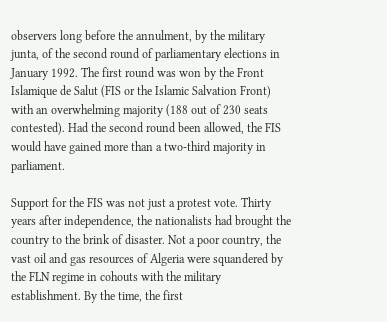observers long before the annulment, by the military junta, of the second round of parliamentary elections in January 1992. The first round was won by the Front Islamique de Salut (FIS or the Islamic Salvation Front) with an overwhelming majority (188 out of 230 seats contested). Had the second round been allowed, the FIS would have gained more than a two-third majority in parliament.

Support for the FIS was not just a protest vote. Thirty years after independence, the nationalists had brought the country to the brink of disaster. Not a poor country, the vast oil and gas resources of Algeria were squandered by the FLN regime in cohouts with the military establishment. By the time, the first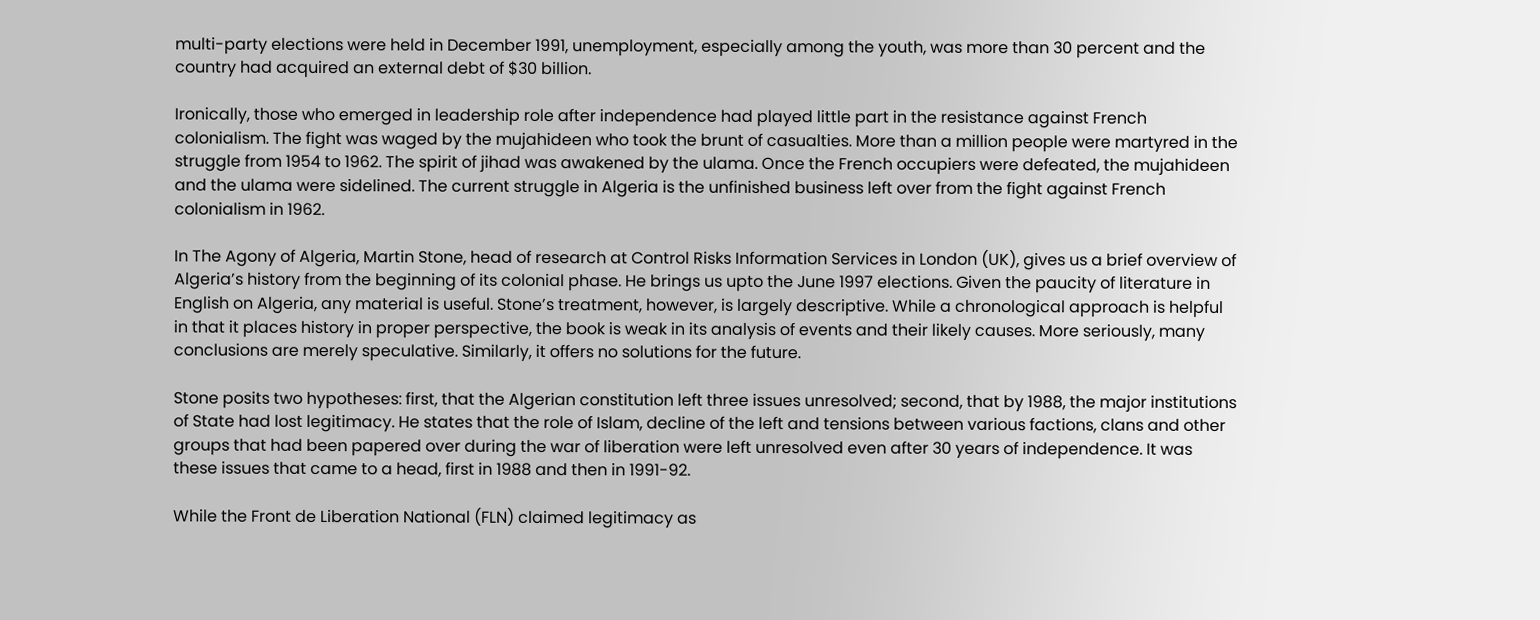multi-party elections were held in December 1991, unemployment, especially among the youth, was more than 30 percent and the country had acquired an external debt of $30 billion.

Ironically, those who emerged in leadership role after independence had played little part in the resistance against French colonialism. The fight was waged by the mujahideen who took the brunt of casualties. More than a million people were martyred in the struggle from 1954 to 1962. The spirit of jihad was awakened by the ulama. Once the French occupiers were defeated, the mujahideen and the ulama were sidelined. The current struggle in Algeria is the unfinished business left over from the fight against French colonialism in 1962.

In The Agony of Algeria, Martin Stone, head of research at Control Risks Information Services in London (UK), gives us a brief overview of Algeria’s history from the beginning of its colonial phase. He brings us upto the June 1997 elections. Given the paucity of literature in English on Algeria, any material is useful. Stone’s treatment, however, is largely descriptive. While a chronological approach is helpful in that it places history in proper perspective, the book is weak in its analysis of events and their likely causes. More seriously, many conclusions are merely speculative. Similarly, it offers no solutions for the future.

Stone posits two hypotheses: first, that the Algerian constitution left three issues unresolved; second, that by 1988, the major institutions of State had lost legitimacy. He states that the role of Islam, decline of the left and tensions between various factions, clans and other groups that had been papered over during the war of liberation were left unresolved even after 30 years of independence. It was these issues that came to a head, first in 1988 and then in 1991-92.

While the Front de Liberation National (FLN) claimed legitimacy as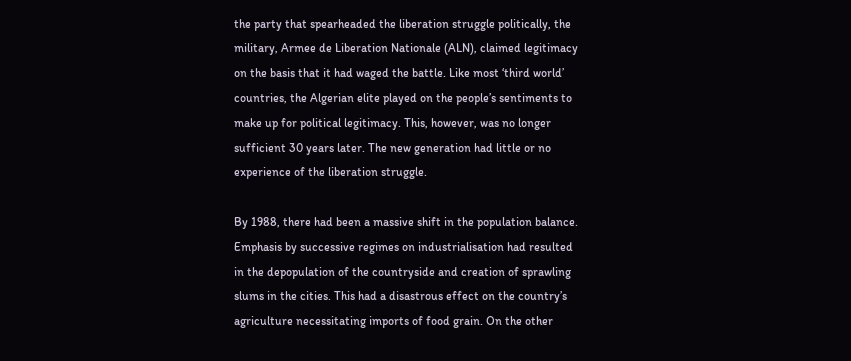the party that spearheaded the liberation struggle politically, the military, Armee de Liberation Nationale (ALN), claimed legitimacy on the basis that it had waged the battle. Like most ‘third world’ countries, the Algerian elite played on the people’s sentiments to make up for political legitimacy. This, however, was no longer sufficient 30 years later. The new generation had little or no experience of the liberation struggle.

By 1988, there had been a massive shift in the population balance. Emphasis by successive regimes on industrialisation had resulted in the depopulation of the countryside and creation of sprawling slums in the cities. This had a disastrous effect on the country’s agriculture necessitating imports of food grain. On the other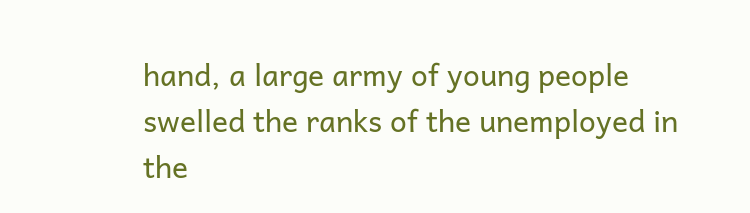hand, a large army of young people swelled the ranks of the unemployed in the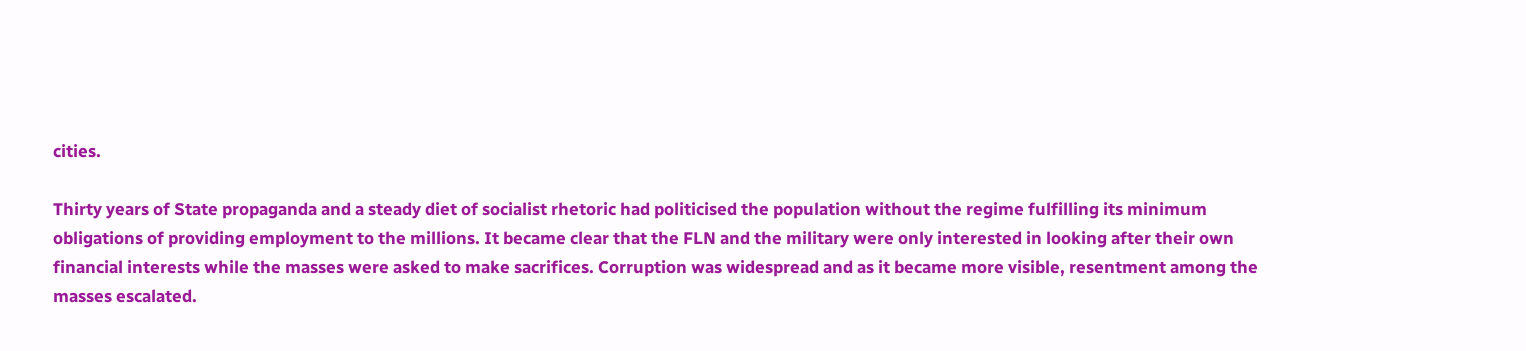cities.

Thirty years of State propaganda and a steady diet of socialist rhetoric had politicised the population without the regime fulfilling its minimum obligations of providing employment to the millions. It became clear that the FLN and the military were only interested in looking after their own financial interests while the masses were asked to make sacrifices. Corruption was widespread and as it became more visible, resentment among the masses escalated.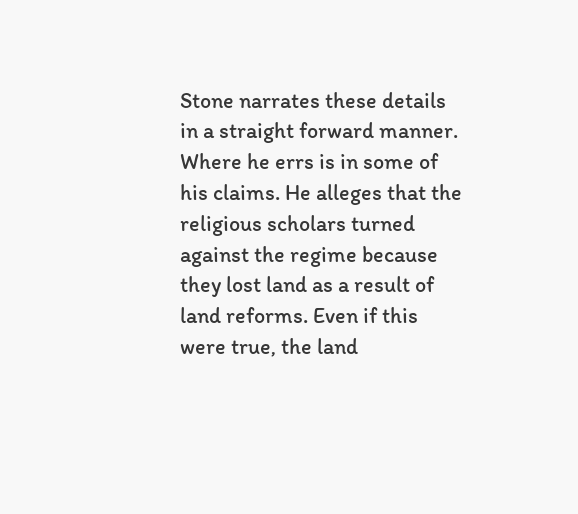Stone narrates these details in a straight forward manner. Where he errs is in some of his claims. He alleges that the religious scholars turned against the regime because they lost land as a result of land reforms. Even if this were true, the land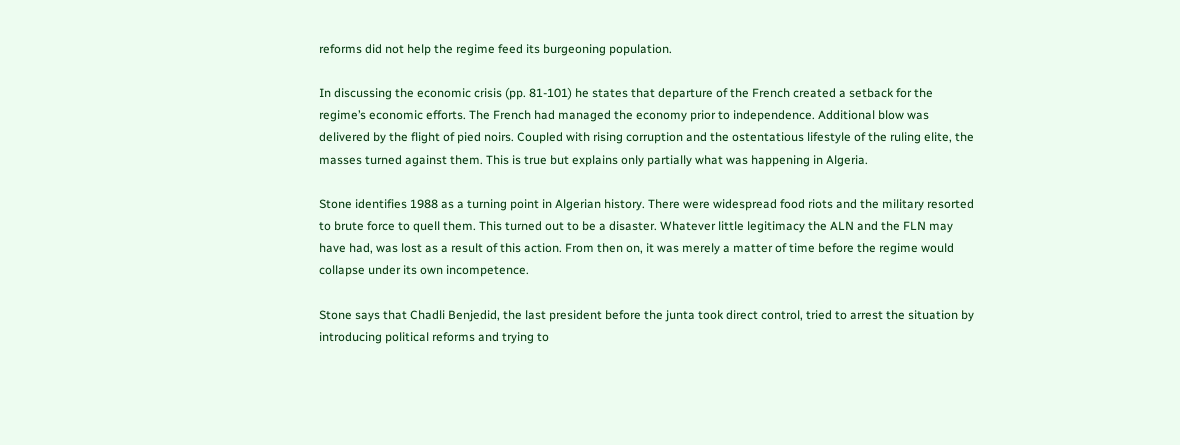reforms did not help the regime feed its burgeoning population.

In discussing the economic crisis (pp. 81-101) he states that departure of the French created a setback for the regime’s economic efforts. The French had managed the economy prior to independence. Additional blow was delivered by the flight of pied noirs. Coupled with rising corruption and the ostentatious lifestyle of the ruling elite, the masses turned against them. This is true but explains only partially what was happening in Algeria.

Stone identifies 1988 as a turning point in Algerian history. There were widespread food riots and the military resorted to brute force to quell them. This turned out to be a disaster. Whatever little legitimacy the ALN and the FLN may have had, was lost as a result of this action. From then on, it was merely a matter of time before the regime would collapse under its own incompetence.

Stone says that Chadli Benjedid, the last president before the junta took direct control, tried to arrest the situation by introducing political reforms and trying to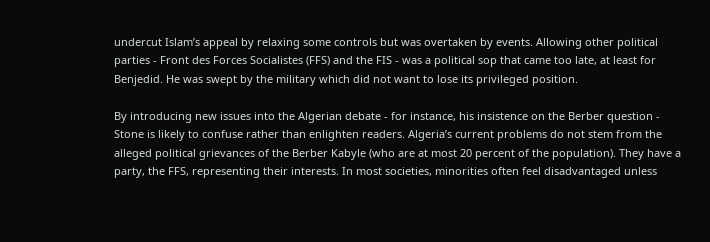undercut Islam’s appeal by relaxing some controls but was overtaken by events. Allowing other political parties - Front des Forces Socialistes (FFS) and the FIS - was a political sop that came too late, at least for Benjedid. He was swept by the military which did not want to lose its privileged position.

By introducing new issues into the Algerian debate - for instance, his insistence on the Berber question - Stone is likely to confuse rather than enlighten readers. Algeria’s current problems do not stem from the alleged political grievances of the Berber Kabyle (who are at most 20 percent of the population). They have a party, the FFS, representing their interests. In most societies, minorities often feel disadvantaged unless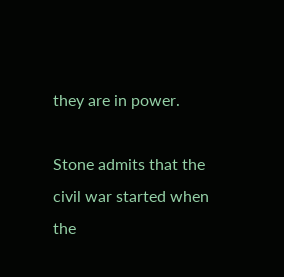they are in power.

Stone admits that the civil war started when the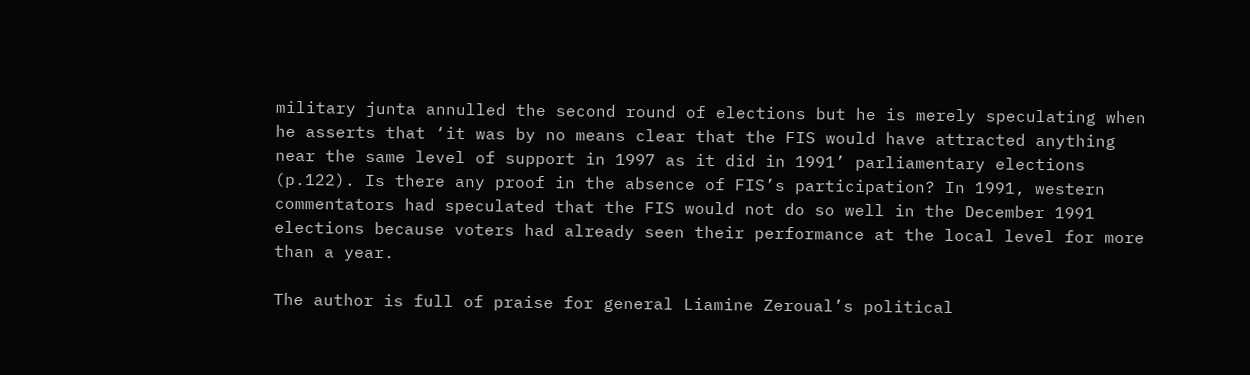military junta annulled the second round of elections but he is merely speculating when he asserts that ‘it was by no means clear that the FIS would have attracted anything near the same level of support in 1997 as it did in 1991’ parliamentary elections (p.122). Is there any proof in the absence of FIS’s participation? In 1991, western commentators had speculated that the FIS would not do so well in the December 1991 elections because voters had already seen their performance at the local level for more than a year.

The author is full of praise for general Liamine Zeroual’s political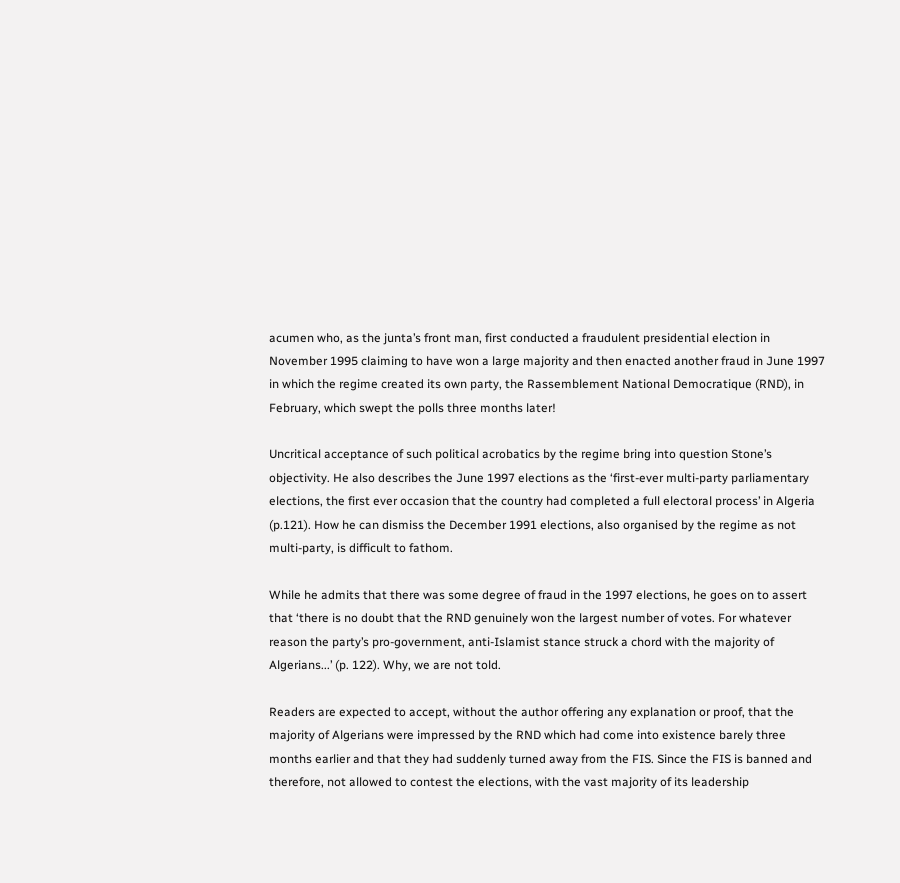acumen who, as the junta’s front man, first conducted a fraudulent presidential election in November 1995 claiming to have won a large majority and then enacted another fraud in June 1997 in which the regime created its own party, the Rassemblement National Democratique (RND), in February, which swept the polls three months later!

Uncritical acceptance of such political acrobatics by the regime bring into question Stone’s objectivity. He also describes the June 1997 elections as the ‘first-ever multi-party parliamentary elections, the first ever occasion that the country had completed a full electoral process’ in Algeria (p.121). How he can dismiss the December 1991 elections, also organised by the regime as not multi-party, is difficult to fathom.

While he admits that there was some degree of fraud in the 1997 elections, he goes on to assert that ‘there is no doubt that the RND genuinely won the largest number of votes. For whatever reason the party’s pro-government, anti-Islamist stance struck a chord with the majority of Algerians...’ (p. 122). Why, we are not told.

Readers are expected to accept, without the author offering any explanation or proof, that the majority of Algerians were impressed by the RND which had come into existence barely three months earlier and that they had suddenly turned away from the FIS. Since the FIS is banned and therefore, not allowed to contest the elections, with the vast majority of its leadership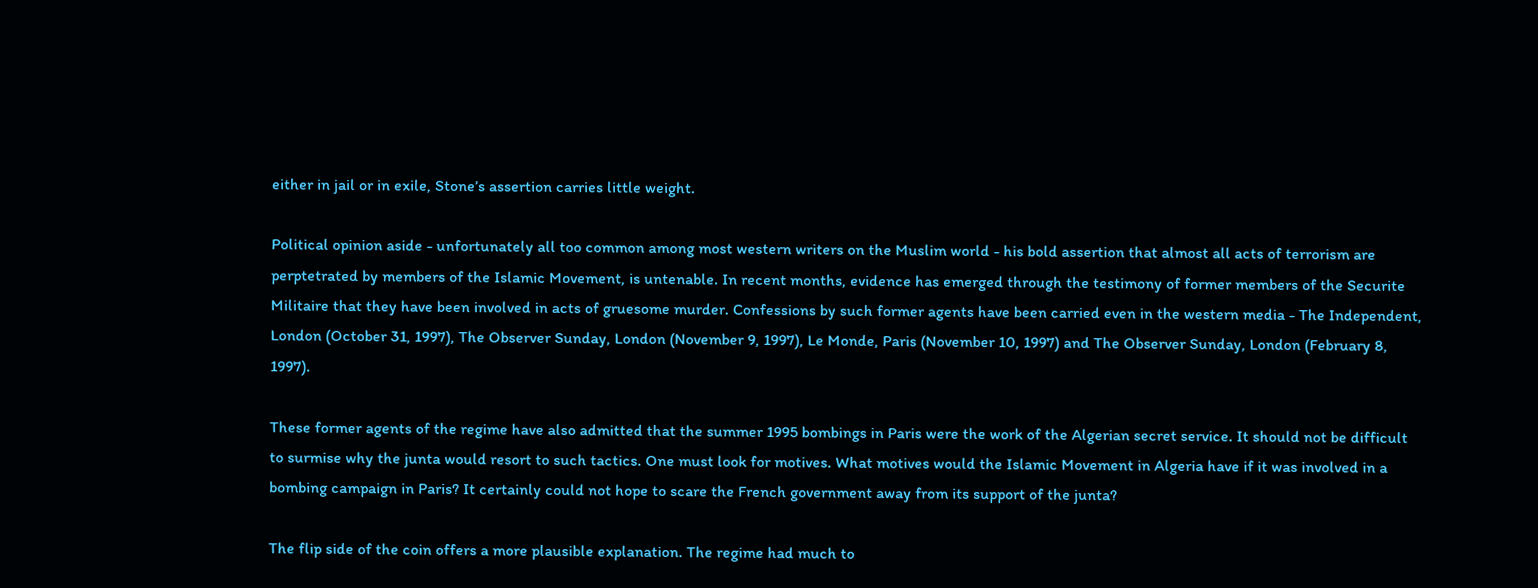either in jail or in exile, Stone’s assertion carries little weight.

Political opinion aside - unfortunately all too common among most western writers on the Muslim world - his bold assertion that almost all acts of terrorism are perptetrated by members of the Islamic Movement, is untenable. In recent months, evidence has emerged through the testimony of former members of the Securite Militaire that they have been involved in acts of gruesome murder. Confessions by such former agents have been carried even in the western media - The Independent, London (October 31, 1997), The Observer Sunday, London (November 9, 1997), Le Monde, Paris (November 10, 1997) and The Observer Sunday, London (February 8, 1997).

These former agents of the regime have also admitted that the summer 1995 bombings in Paris were the work of the Algerian secret service. It should not be difficult to surmise why the junta would resort to such tactics. One must look for motives. What motives would the Islamic Movement in Algeria have if it was involved in a bombing campaign in Paris? It certainly could not hope to scare the French government away from its support of the junta?

The flip side of the coin offers a more plausible explanation. The regime had much to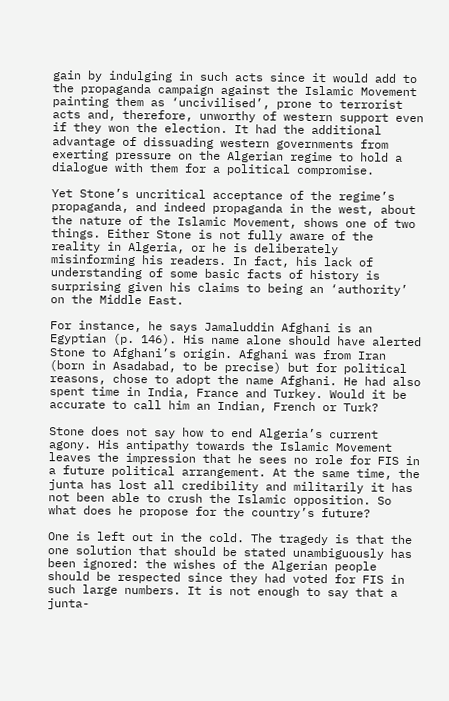gain by indulging in such acts since it would add to the propaganda campaign against the Islamic Movement painting them as ‘uncivilised’, prone to terrorist acts and, therefore, unworthy of western support even if they won the election. It had the additional advantage of dissuading western governments from exerting pressure on the Algerian regime to hold a dialogue with them for a political compromise.

Yet Stone’s uncritical acceptance of the regime’s propaganda, and indeed propaganda in the west, about the nature of the Islamic Movement, shows one of two things. Either Stone is not fully aware of the reality in Algeria, or he is deliberately misinforming his readers. In fact, his lack of understanding of some basic facts of history is surprising given his claims to being an ‘authority’ on the Middle East.

For instance, he says Jamaluddin Afghani is an Egyptian (p. 146). His name alone should have alerted Stone to Afghani’s origin. Afghani was from Iran (born in Asadabad, to be precise) but for political reasons, chose to adopt the name Afghani. He had also spent time in India, France and Turkey. Would it be accurate to call him an Indian, French or Turk?

Stone does not say how to end Algeria’s current agony. His antipathy towards the Islamic Movement leaves the impression that he sees no role for FIS in a future political arrangement. At the same time, the junta has lost all credibility and militarily it has not been able to crush the Islamic opposition. So what does he propose for the country’s future?

One is left out in the cold. The tragedy is that the one solution that should be stated unambiguously has been ignored: the wishes of the Algerian people should be respected since they had voted for FIS in such large numbers. It is not enough to say that a junta-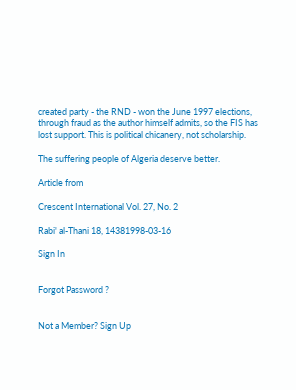created party - the RND - won the June 1997 elections, through fraud as the author himself admits, so the FIS has lost support. This is political chicanery, not scholarship.

The suffering people of Algeria deserve better.

Article from

Crescent International Vol. 27, No. 2

Rabi' al-Thani 18, 14381998-03-16

Sign In


Forgot Password ?


Not a Member? Sign Up